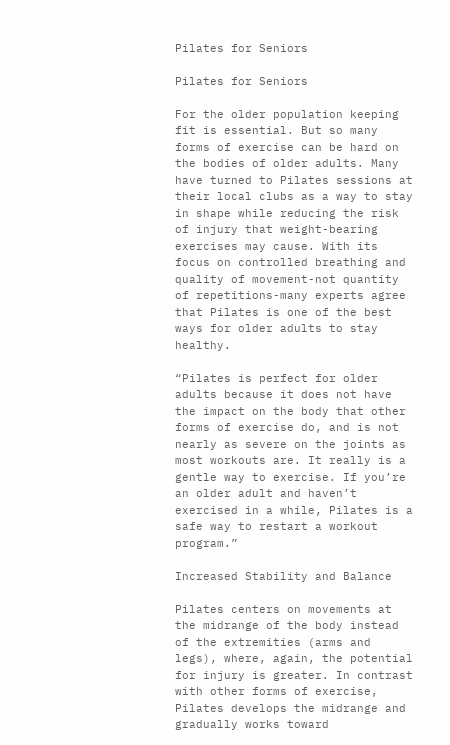Pilates for Seniors

Pilates for Seniors

For the older population keeping fit is essential. But so many forms of exercise can be hard on the bodies of older adults. Many have turned to Pilates sessions at their local clubs as a way to stay in shape while reducing the risk of injury that weight-bearing exercises may cause. With its focus on controlled breathing and quality of movement-not quantity of repetitions-many experts agree that Pilates is one of the best ways for older adults to stay healthy.

“Pilates is perfect for older adults because it does not have the impact on the body that other forms of exercise do, and is not nearly as severe on the joints as most workouts are. It really is a gentle way to exercise. If you’re an older adult and haven’t exercised in a while, Pilates is a safe way to restart a workout program.”

Increased Stability and Balance

Pilates centers on movements at the midrange of the body instead of the extremities (arms and legs), where, again, the potential for injury is greater. In contrast with other forms of exercise, Pilates develops the midrange and gradually works toward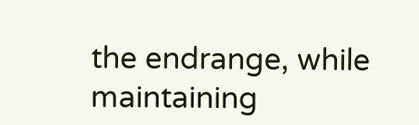the endrange, while maintaining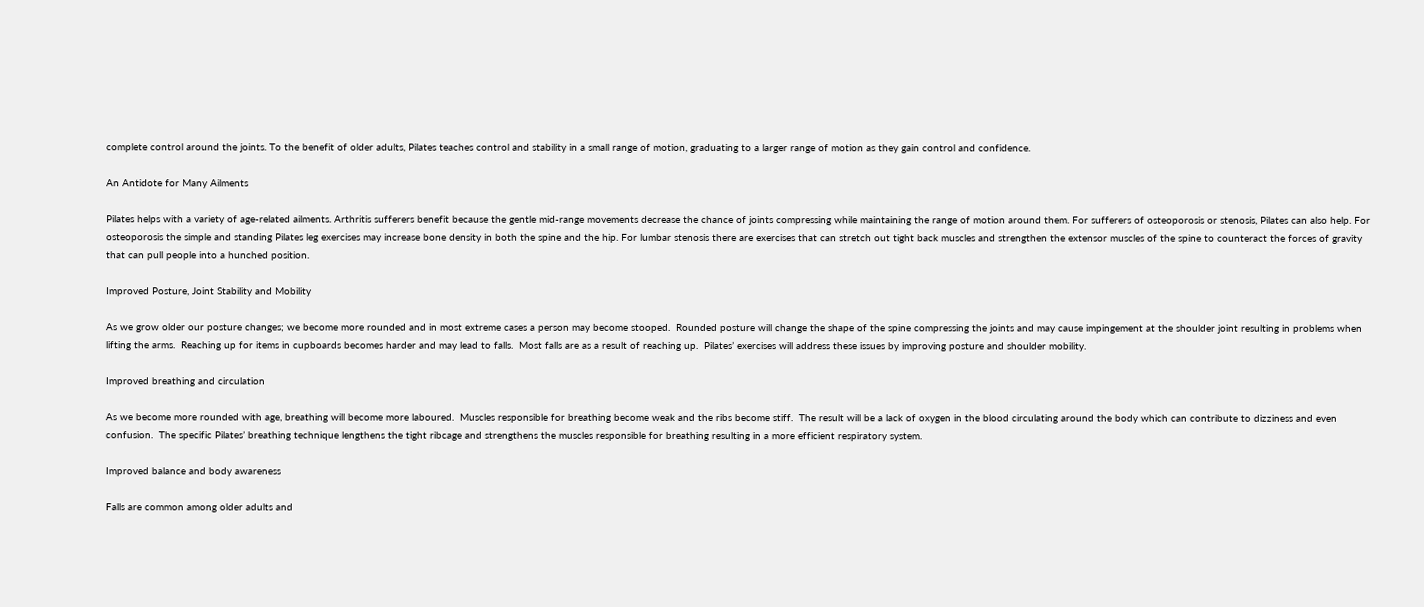complete control around the joints. To the benefit of older adults, Pilates teaches control and stability in a small range of motion, graduating to a larger range of motion as they gain control and confidence.

An Antidote for Many Ailments

Pilates helps with a variety of age-related ailments. Arthritis sufferers benefit because the gentle mid-range movements decrease the chance of joints compressing while maintaining the range of motion around them. For sufferers of osteoporosis or stenosis, Pilates can also help. For osteoporosis the simple and standing Pilates leg exercises may increase bone density in both the spine and the hip. For lumbar stenosis there are exercises that can stretch out tight back muscles and strengthen the extensor muscles of the spine to counteract the forces of gravity that can pull people into a hunched position.

Improved Posture, Joint Stability and Mobility

As we grow older our posture changes; we become more rounded and in most extreme cases a person may become stooped.  Rounded posture will change the shape of the spine compressing the joints and may cause impingement at the shoulder joint resulting in problems when lifting the arms.  Reaching up for items in cupboards becomes harder and may lead to falls.  Most falls are as a result of reaching up.  Pilates’ exercises will address these issues by improving posture and shoulder mobility.

Improved breathing and circulation

As we become more rounded with age, breathing will become more laboured.  Muscles responsible for breathing become weak and the ribs become stiff.  The result will be a lack of oxygen in the blood circulating around the body which can contribute to dizziness and even confusion.  The specific Pilates’ breathing technique lengthens the tight ribcage and strengthens the muscles responsible for breathing resulting in a more efficient respiratory system.

Improved balance and body awareness

Falls are common among older adults and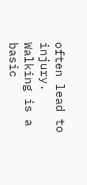often lead to injury.  Walking is a basic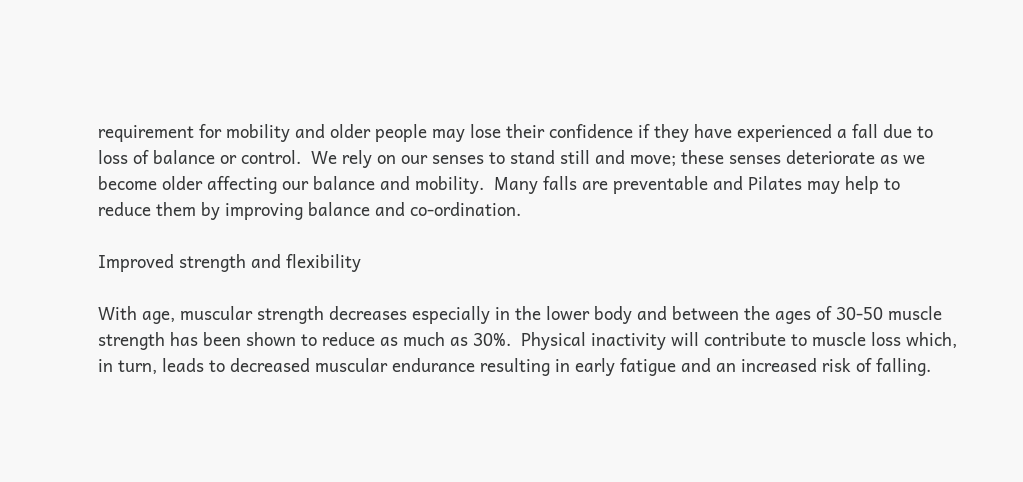requirement for mobility and older people may lose their confidence if they have experienced a fall due to loss of balance or control.  We rely on our senses to stand still and move; these senses deteriorate as we become older affecting our balance and mobility.  Many falls are preventable and Pilates may help to reduce them by improving balance and co-ordination.

Improved strength and flexibility

With age, muscular strength decreases especially in the lower body and between the ages of 30-50 muscle strength has been shown to reduce as much as 30%.  Physical inactivity will contribute to muscle loss which, in turn, leads to decreased muscular endurance resulting in early fatigue and an increased risk of falling.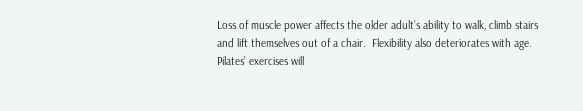Loss of muscle power affects the older adult’s ability to walk, climb stairs and lift themselves out of a chair.  Flexibility also deteriorates with age.  Pilates’ exercises will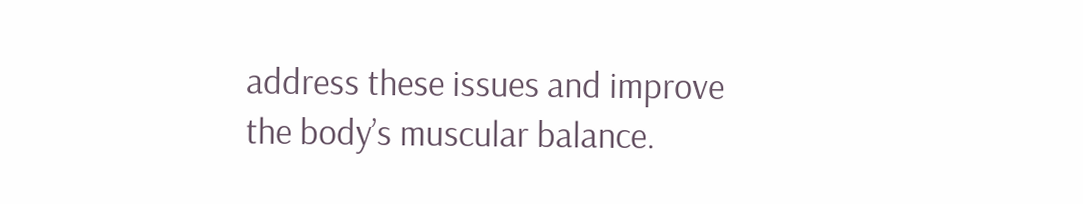address these issues and improve the body’s muscular balance.